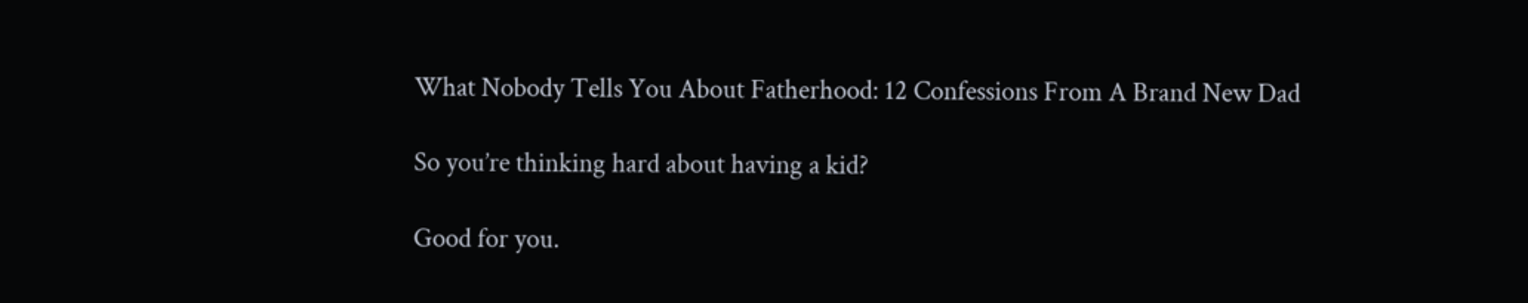What Nobody Tells You About Fatherhood: 12 Confessions From A Brand New Dad

So you’re thinking hard about having a kid?

Good for you.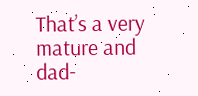That’s a very mature and dad-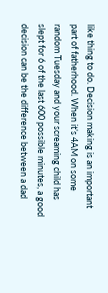like thing to do. Decision making is an important part of fatherhood. When it’s 4AM on some random Tuesday and your screaming child has slept for 6 of the last 600 possible minutes, a good decision can be the difference between a dad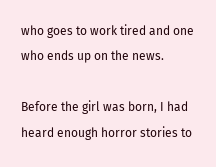who goes to work tired and one who ends up on the news.

Before the girl was born, I had heard enough horror stories to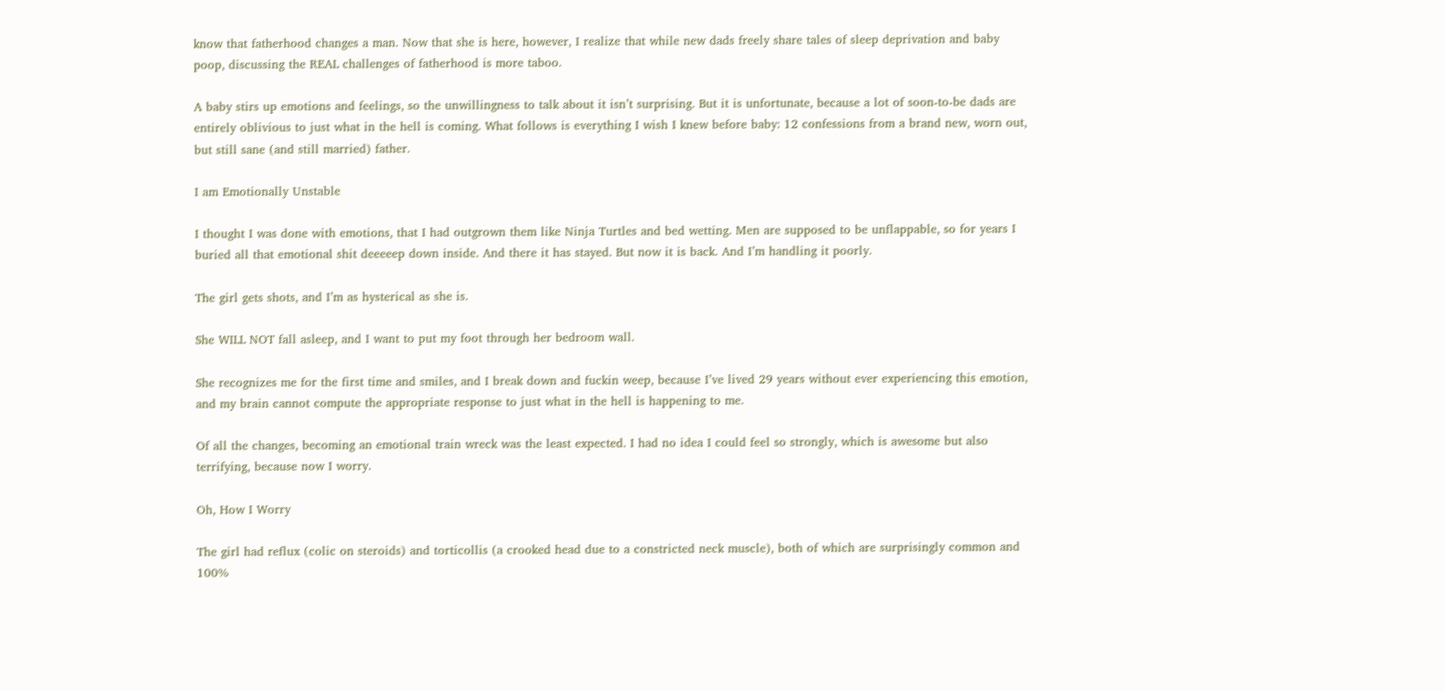know that fatherhood changes a man. Now that she is here, however, I realize that while new dads freely share tales of sleep deprivation and baby poop, discussing the REAL challenges of fatherhood is more taboo.

A baby stirs up emotions and feelings, so the unwillingness to talk about it isn’t surprising. But it is unfortunate, because a lot of soon-to-be dads are entirely oblivious to just what in the hell is coming. What follows is everything I wish I knew before baby: 12 confessions from a brand new, worn out, but still sane (and still married) father.

I am Emotionally Unstable

I thought I was done with emotions, that I had outgrown them like Ninja Turtles and bed wetting. Men are supposed to be unflappable, so for years I buried all that emotional shit deeeeep down inside. And there it has stayed. But now it is back. And I’m handling it poorly.

The girl gets shots, and I’m as hysterical as she is.

She WILL NOT fall asleep, and I want to put my foot through her bedroom wall.

She recognizes me for the first time and smiles, and I break down and fuckin weep, because I’ve lived 29 years without ever experiencing this emotion, and my brain cannot compute the appropriate response to just what in the hell is happening to me.

Of all the changes, becoming an emotional train wreck was the least expected. I had no idea I could feel so strongly, which is awesome but also terrifying, because now I worry.

Oh, How I Worry

The girl had reflux (colic on steroids) and torticollis (a crooked head due to a constricted neck muscle), both of which are surprisingly common and 100%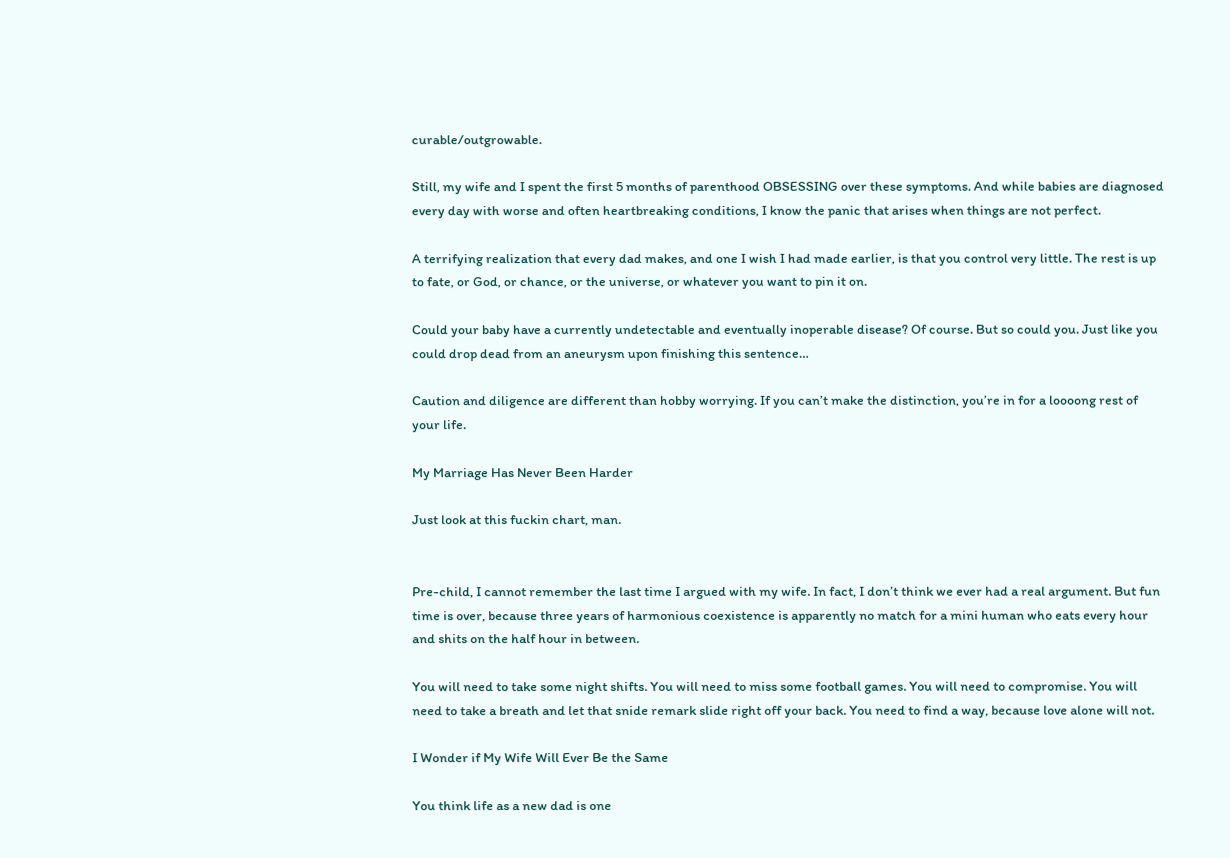curable/outgrowable.

Still, my wife and I spent the first 5 months of parenthood OBSESSING over these symptoms. And while babies are diagnosed every day with worse and often heartbreaking conditions, I know the panic that arises when things are not perfect.

A terrifying realization that every dad makes, and one I wish I had made earlier, is that you control very little. The rest is up to fate, or God, or chance, or the universe, or whatever you want to pin it on.

Could your baby have a currently undetectable and eventually inoperable disease? Of course. But so could you. Just like you could drop dead from an aneurysm upon finishing this sentence…

Caution and diligence are different than hobby worrying. If you can’t make the distinction, you’re in for a loooong rest of your life.

My Marriage Has Never Been Harder

Just look at this fuckin chart, man.


Pre-child, I cannot remember the last time I argued with my wife. In fact, I don’t think we ever had a real argument. But fun time is over, because three years of harmonious coexistence is apparently no match for a mini human who eats every hour and shits on the half hour in between.

You will need to take some night shifts. You will need to miss some football games. You will need to compromise. You will need to take a breath and let that snide remark slide right off your back. You need to find a way, because love alone will not.

I Wonder if My Wife Will Ever Be the Same

You think life as a new dad is one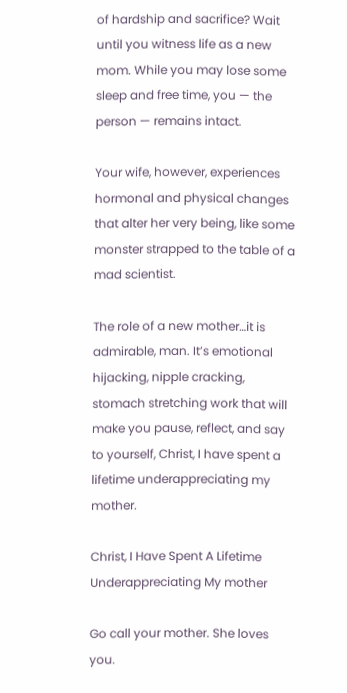of hardship and sacrifice? Wait until you witness life as a new mom. While you may lose some sleep and free time, you — the person — remains intact.

Your wife, however, experiences hormonal and physical changes that alter her very being, like some monster strapped to the table of a mad scientist.

The role of a new mother…it is admirable, man. It’s emotional hijacking, nipple cracking, stomach stretching work that will make you pause, reflect, and say to yourself, Christ, I have spent a lifetime underappreciating my mother.

Christ, I Have Spent A Lifetime Underappreciating My mother

Go call your mother. She loves you.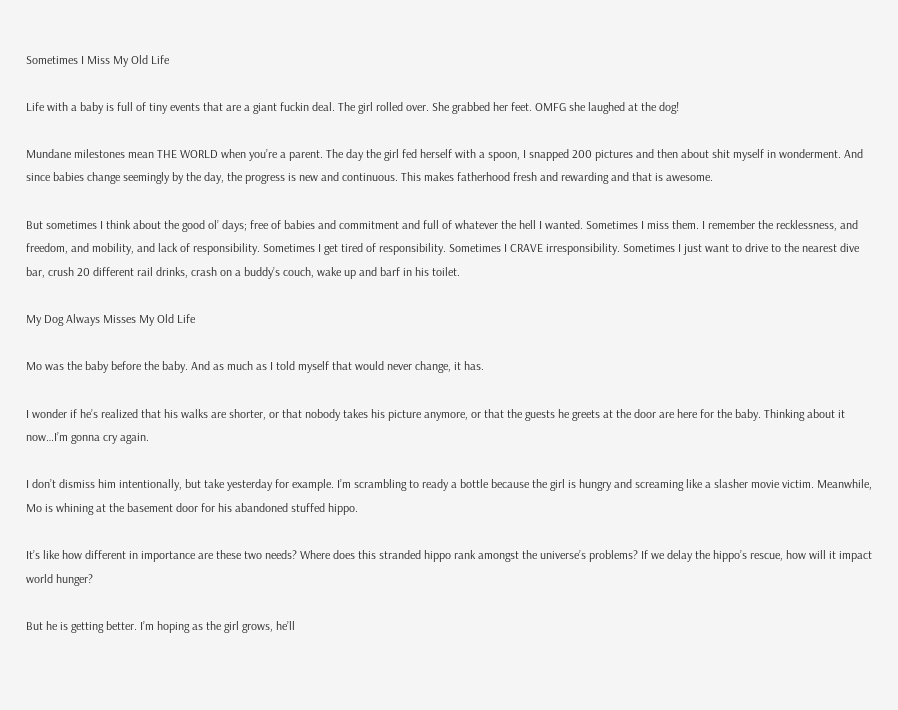Sometimes I Miss My Old Life

Life with a baby is full of tiny events that are a giant fuckin deal. The girl rolled over. She grabbed her feet. OMFG she laughed at the dog!

Mundane milestones mean THE WORLD when you’re a parent. The day the girl fed herself with a spoon, I snapped 200 pictures and then about shit myself in wonderment. And since babies change seemingly by the day, the progress is new and continuous. This makes fatherhood fresh and rewarding and that is awesome.

But sometimes I think about the good ol’ days; free of babies and commitment and full of whatever the hell I wanted. Sometimes I miss them. I remember the recklessness, and freedom, and mobility, and lack of responsibility. Sometimes I get tired of responsibility. Sometimes I CRAVE irresponsibility. Sometimes I just want to drive to the nearest dive bar, crush 20 different rail drinks, crash on a buddy’s couch, wake up and barf in his toilet.

My Dog Always Misses My Old Life

Mo was the baby before the baby. And as much as I told myself that would never change, it has.

I wonder if he’s realized that his walks are shorter, or that nobody takes his picture anymore, or that the guests he greets at the door are here for the baby. Thinking about it now…I’m gonna cry again.

I don’t dismiss him intentionally, but take yesterday for example. I’m scrambling to ready a bottle because the girl is hungry and screaming like a slasher movie victim. Meanwhile, Mo is whining at the basement door for his abandoned stuffed hippo.

It’s like how different in importance are these two needs? Where does this stranded hippo rank amongst the universe’s problems? If we delay the hippo’s rescue, how will it impact world hunger?

But he is getting better. I’m hoping as the girl grows, he’ll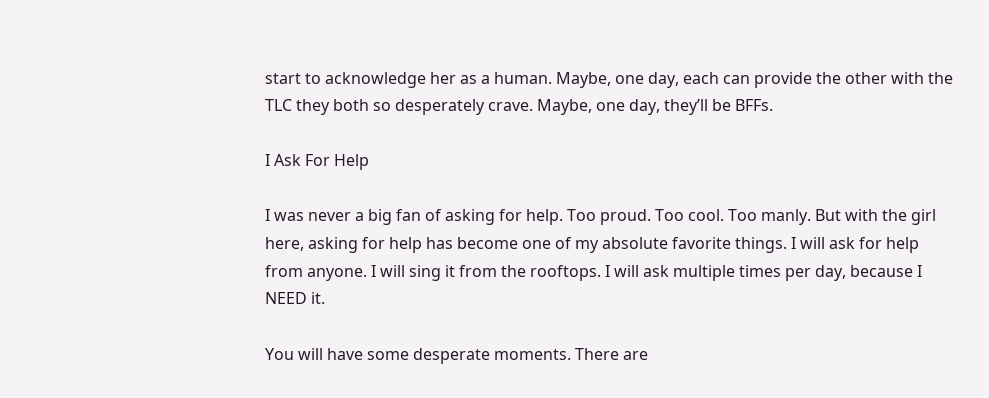start to acknowledge her as a human. Maybe, one day, each can provide the other with the TLC they both so desperately crave. Maybe, one day, they’ll be BFFs.

I Ask For Help

I was never a big fan of asking for help. Too proud. Too cool. Too manly. But with the girl here, asking for help has become one of my absolute favorite things. I will ask for help from anyone. I will sing it from the rooftops. I will ask multiple times per day, because I NEED it.

You will have some desperate moments. There are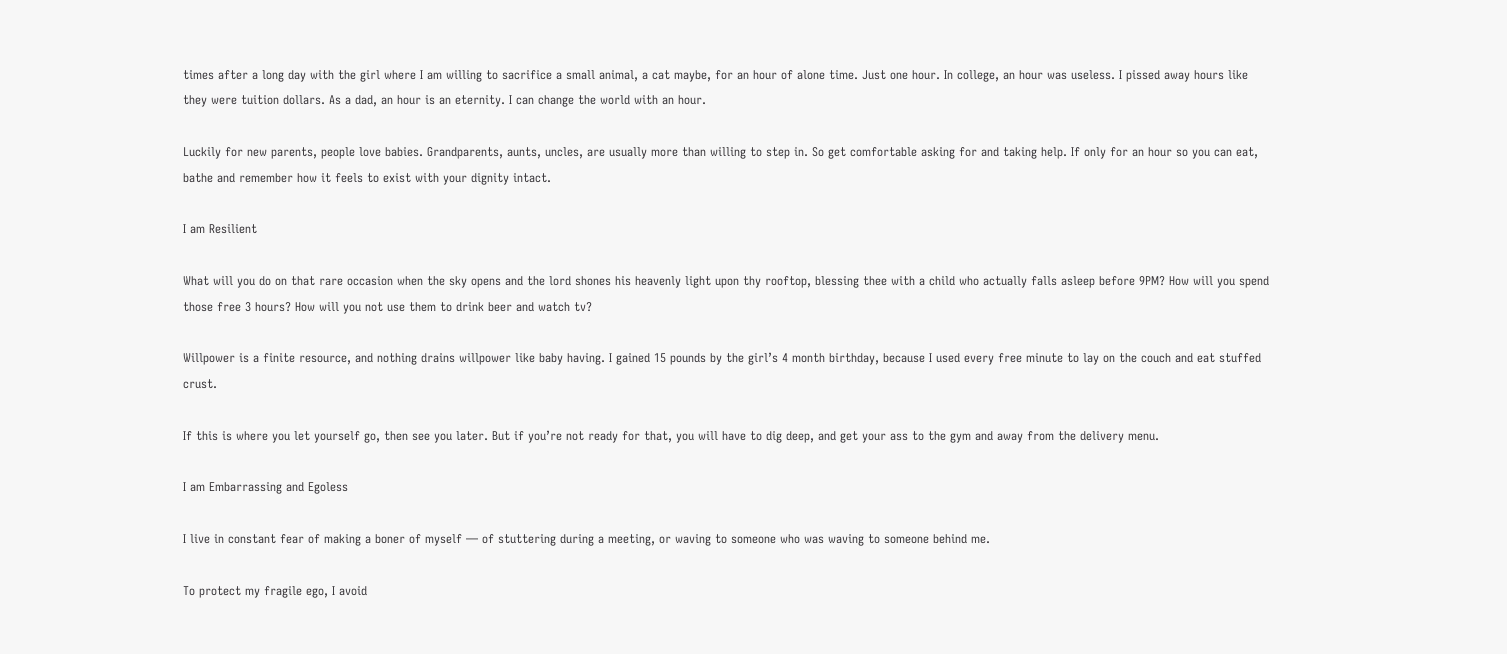times after a long day with the girl where I am willing to sacrifice a small animal, a cat maybe, for an hour of alone time. Just one hour. In college, an hour was useless. I pissed away hours like they were tuition dollars. As a dad, an hour is an eternity. I can change the world with an hour.

Luckily for new parents, people love babies. Grandparents, aunts, uncles, are usually more than willing to step in. So get comfortable asking for and taking help. If only for an hour so you can eat, bathe and remember how it feels to exist with your dignity intact.

I am Resilient

What will you do on that rare occasion when the sky opens and the lord shones his heavenly light upon thy rooftop, blessing thee with a child who actually falls asleep before 9PM? How will you spend those free 3 hours? How will you not use them to drink beer and watch tv?

Willpower is a finite resource, and nothing drains willpower like baby having. I gained 15 pounds by the girl’s 4 month birthday, because I used every free minute to lay on the couch and eat stuffed crust.

If this is where you let yourself go, then see you later. But if you’re not ready for that, you will have to dig deep, and get your ass to the gym and away from the delivery menu.

I am Embarrassing and Egoless

I live in constant fear of making a boner of myself — of stuttering during a meeting, or waving to someone who was waving to someone behind me.

To protect my fragile ego, I avoid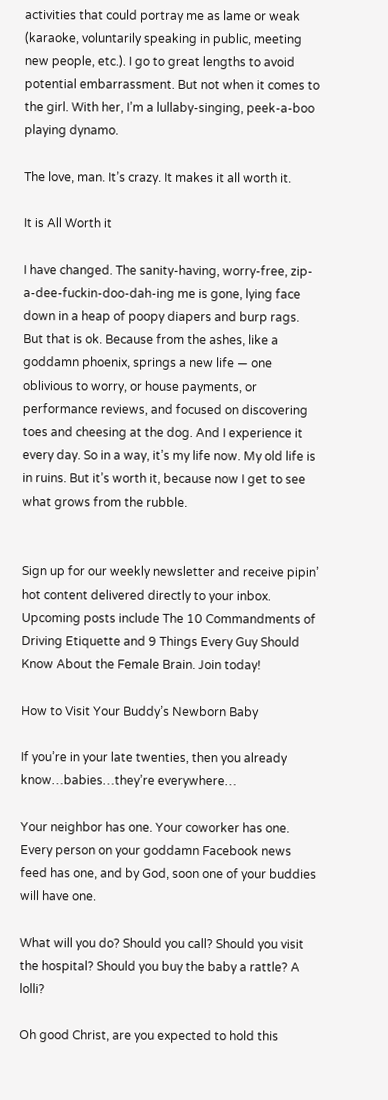activities that could portray me as lame or weak (karaoke, voluntarily speaking in public, meeting new people, etc.). I go to great lengths to avoid potential embarrassment. But not when it comes to the girl. With her, I’m a lullaby-singing, peek-a-boo playing dynamo.

The love, man. It’s crazy. It makes it all worth it.

It is All Worth it

I have changed. The sanity-having, worry-free, zip-a-dee-fuckin-doo-dah-ing me is gone, lying face down in a heap of poopy diapers and burp rags. But that is ok. Because from the ashes, like a goddamn phoenix, springs a new life — one oblivious to worry, or house payments, or performance reviews, and focused on discovering toes and cheesing at the dog. And I experience it every day. So in a way, it’s my life now. My old life is in ruins. But it’s worth it, because now I get to see what grows from the rubble.


Sign up for our weekly newsletter and receive pipin’ hot content delivered directly to your inbox. Upcoming posts include The 10 Commandments of Driving Etiquette and 9 Things Every Guy Should Know About the Female Brain. Join today!

How to Visit Your Buddy’s Newborn Baby

If you’re in your late twenties, then you already know…babies…they’re everywhere…

Your neighbor has one. Your coworker has one. Every person on your goddamn Facebook news feed has one, and by God, soon one of your buddies will have one.

What will you do? Should you call? Should you visit the hospital? Should you buy the baby a rattle? A lolli?

Oh good Christ, are you expected to hold this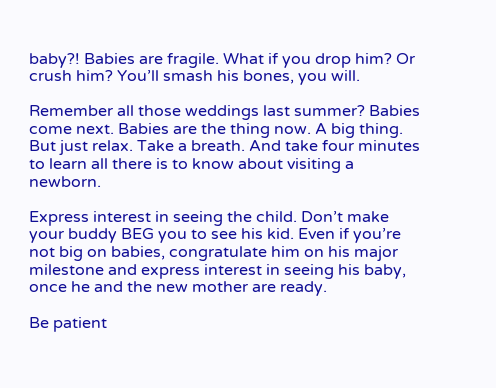baby?! Babies are fragile. What if you drop him? Or crush him? You’ll smash his bones, you will.

Remember all those weddings last summer? Babies come next. Babies are the thing now. A big thing. But just relax. Take a breath. And take four minutes to learn all there is to know about visiting a newborn.

Express interest in seeing the child. Don’t make your buddy BEG you to see his kid. Even if you’re not big on babies, congratulate him on his major milestone and express interest in seeing his baby, once he and the new mother are ready.

Be patient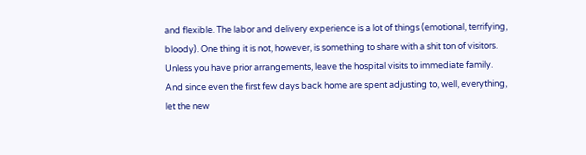and flexible. The labor and delivery experience is a lot of things (emotional, terrifying, bloody). One thing it is not, however, is something to share with a shit ton of visitors. Unless you have prior arrangements, leave the hospital visits to immediate family. And since even the first few days back home are spent adjusting to, well, everything, let the new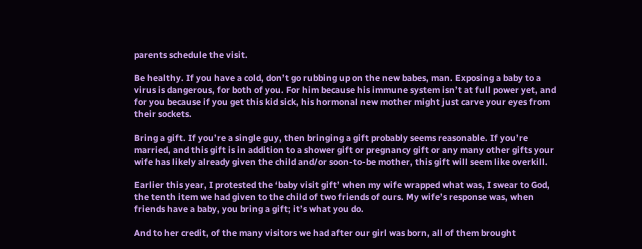parents schedule the visit.

Be healthy. If you have a cold, don’t go rubbing up on the new babes, man. Exposing a baby to a virus is dangerous, for both of you. For him because his immune system isn’t at full power yet, and for you because if you get this kid sick, his hormonal new mother might just carve your eyes from their sockets.

Bring a gift. If you’re a single guy, then bringing a gift probably seems reasonable. If you’re married, and this gift is in addition to a shower gift or pregnancy gift or any many other gifts your wife has likely already given the child and/or soon-to-be mother, this gift will seem like overkill.

Earlier this year, I protested the ‘baby visit gift’ when my wife wrapped what was, I swear to God, the tenth item we had given to the child of two friends of ours. My wife’s response was, when friends have a baby, you bring a gift; it’s what you do.

And to her credit, of the many visitors we had after our girl was born, all of them brought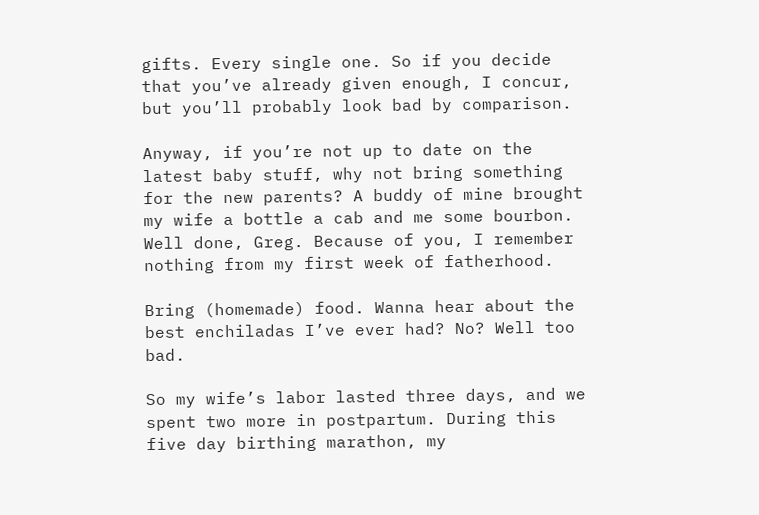gifts. Every single one. So if you decide that you’ve already given enough, I concur, but you’ll probably look bad by comparison.

Anyway, if you’re not up to date on the latest baby stuff, why not bring something for the new parents? A buddy of mine brought my wife a bottle a cab and me some bourbon. Well done, Greg. Because of you, I remember nothing from my first week of fatherhood.

Bring (homemade) food. Wanna hear about the best enchiladas I’ve ever had? No? Well too bad.

So my wife’s labor lasted three days, and we spent two more in postpartum. During this five day birthing marathon, my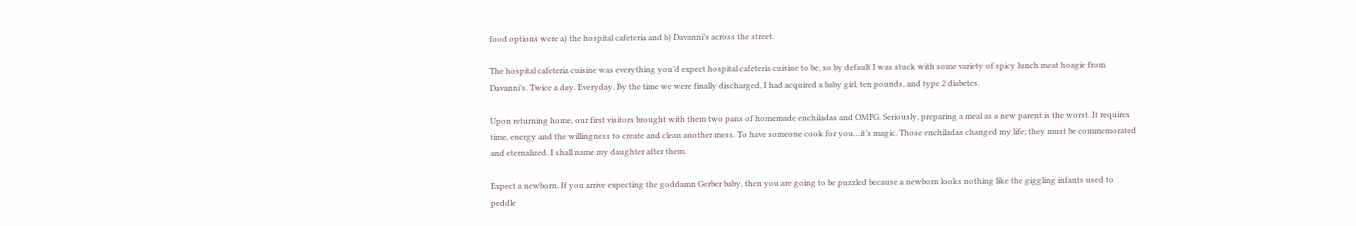food options were a) the hospital cafeteria and b) Davanni’s across the street.

The hospital cafeteria cuisine was everything you’d expect hospital cafeteria cuisine to be, so by default I was stuck with some variety of spicy lunch meat hoagie from Davanni’s. Twice a day. Everyday. By the time we were finally discharged, I had acquired a baby girl, ten pounds, and type 2 diabetes.

Upon returning home, our first visitors brought with them two pans of homemade enchiladas and OMFG. Seriously, preparing a meal as a new parent is the worst. It requires time, energy and the willingness to create and clean another mess. To have someone cook for you…it’s magic. Those enchiladas changed my life; they must be commemorated and eternalized. I shall name my daughter after them.

Expect a newborn. If you arrive expecting the goddamn Gerber baby, then you are going to be puzzled because a newborn looks nothing like the giggling infants used to peddle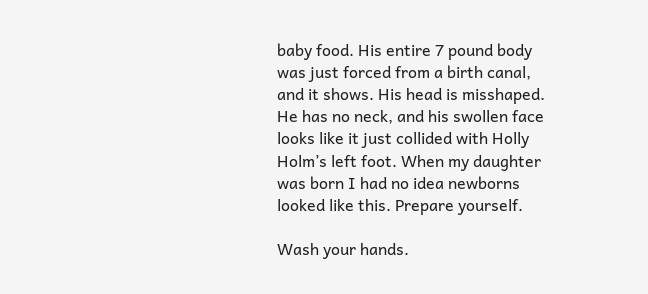baby food. His entire 7 pound body was just forced from a birth canal, and it shows. His head is misshaped. He has no neck, and his swollen face looks like it just collided with Holly Holm’s left foot. When my daughter was born I had no idea newborns looked like this. Prepare yourself.

Wash your hands.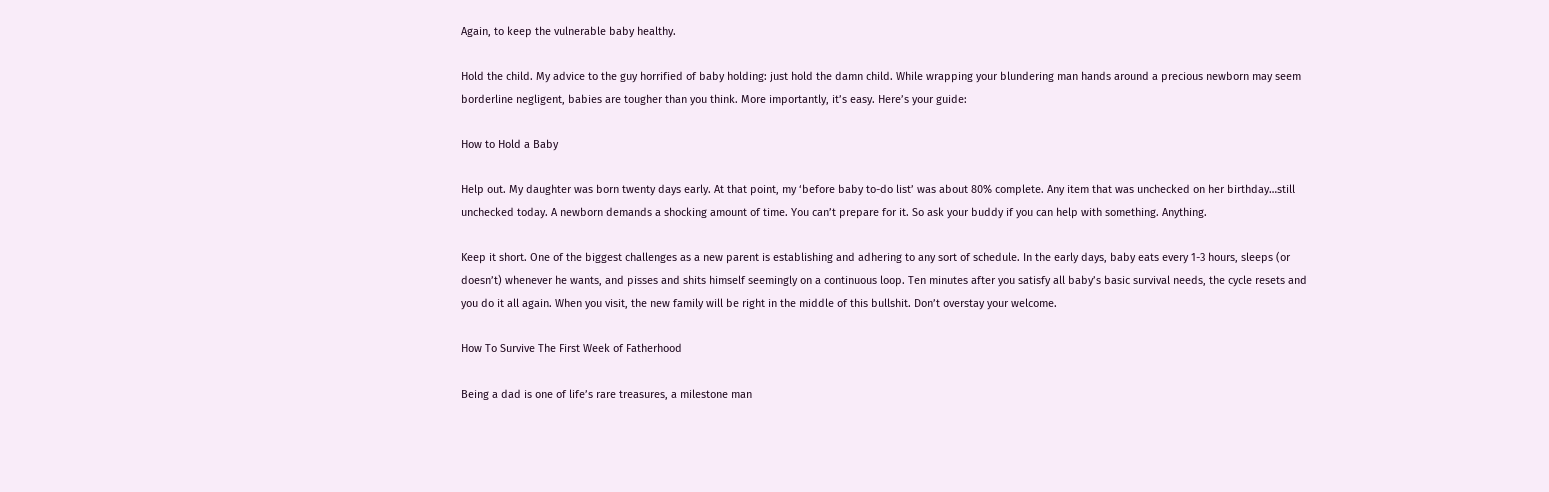Again, to keep the vulnerable baby healthy.

Hold the child. My advice to the guy horrified of baby holding: just hold the damn child. While wrapping your blundering man hands around a precious newborn may seem borderline negligent, babies are tougher than you think. More importantly, it’s easy. Here’s your guide:

How to Hold a Baby

Help out. My daughter was born twenty days early. At that point, my ‘before baby to-do list’ was about 80% complete. Any item that was unchecked on her birthday…still unchecked today. A newborn demands a shocking amount of time. You can’t prepare for it. So ask your buddy if you can help with something. Anything.

Keep it short. One of the biggest challenges as a new parent is establishing and adhering to any sort of schedule. In the early days, baby eats every 1-3 hours, sleeps (or doesn’t) whenever he wants, and pisses and shits himself seemingly on a continuous loop. Ten minutes after you satisfy all baby’s basic survival needs, the cycle resets and you do it all again. When you visit, the new family will be right in the middle of this bullshit. Don’t overstay your welcome.

How To Survive The First Week of Fatherhood

Being a dad is one of life’s rare treasures, a milestone man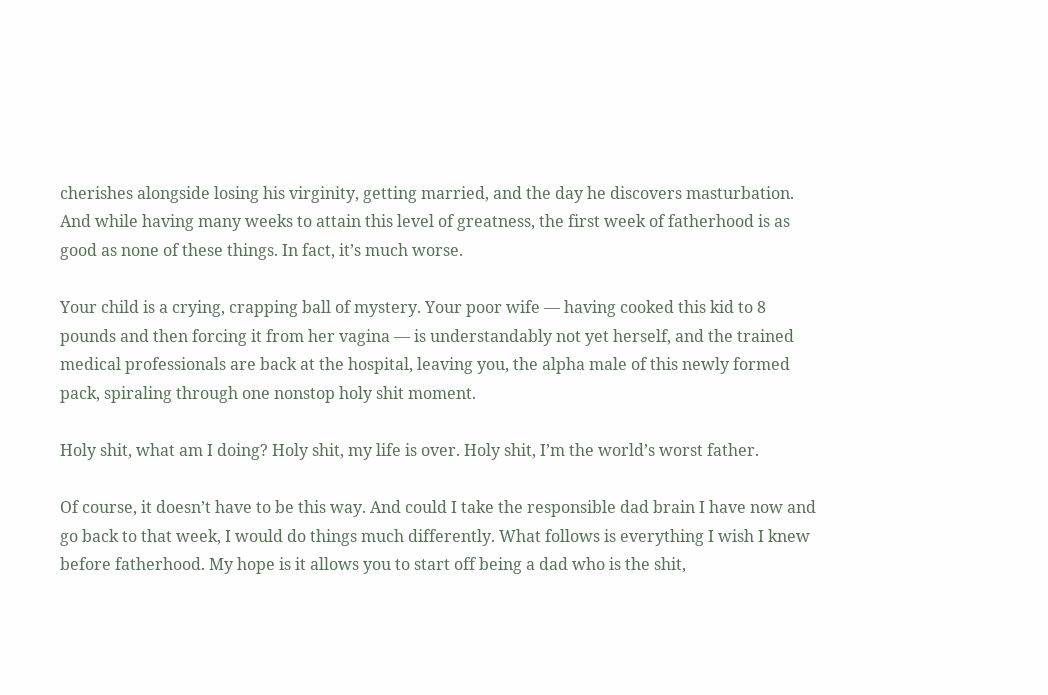cherishes alongside losing his virginity, getting married, and the day he discovers masturbation. And while having many weeks to attain this level of greatness, the first week of fatherhood is as good as none of these things. In fact, it’s much worse.

Your child is a crying, crapping ball of mystery. Your poor wife — having cooked this kid to 8 pounds and then forcing it from her vagina — is understandably not yet herself, and the trained medical professionals are back at the hospital, leaving you, the alpha male of this newly formed pack, spiraling through one nonstop holy shit moment.

Holy shit, what am I doing? Holy shit, my life is over. Holy shit, I’m the world’s worst father.

Of course, it doesn’t have to be this way. And could I take the responsible dad brain I have now and go back to that week, I would do things much differently. What follows is everything I wish I knew before fatherhood. My hope is it allows you to start off being a dad who is the shit,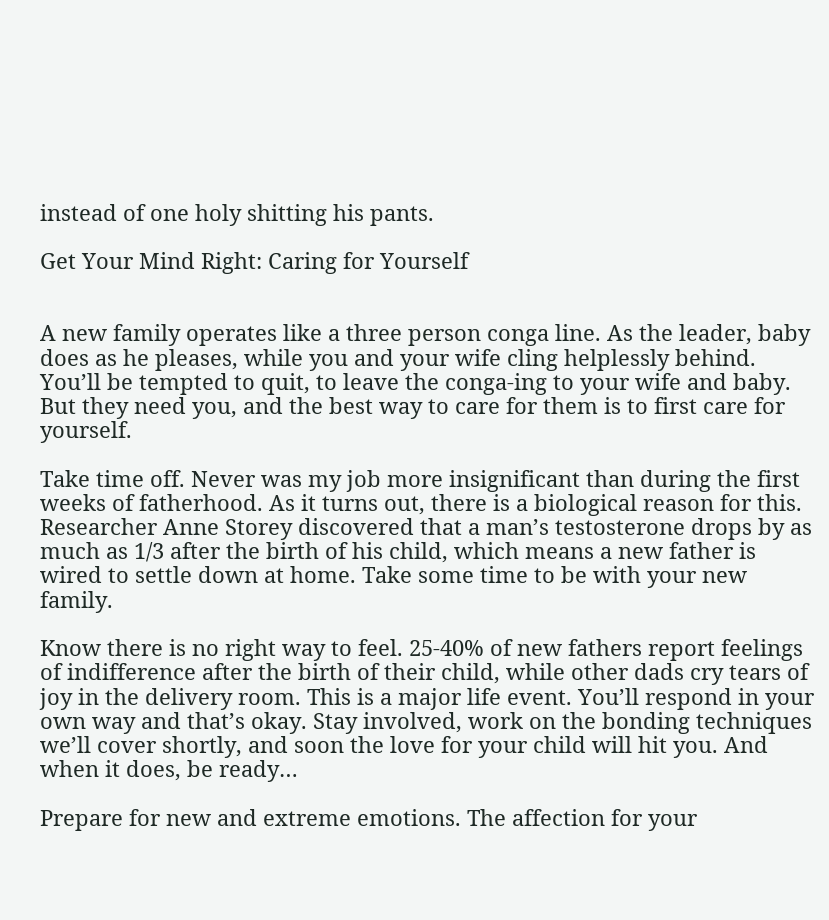instead of one holy shitting his pants.

Get Your Mind Right: Caring for Yourself


A new family operates like a three person conga line. As the leader, baby does as he pleases, while you and your wife cling helplessly behind. You’ll be tempted to quit, to leave the conga-ing to your wife and baby. But they need you, and the best way to care for them is to first care for yourself.

Take time off. Never was my job more insignificant than during the first weeks of fatherhood. As it turns out, there is a biological reason for this. Researcher Anne Storey discovered that a man’s testosterone drops by as much as 1/3 after the birth of his child, which means a new father is wired to settle down at home. Take some time to be with your new family.

Know there is no right way to feel. 25-40% of new fathers report feelings of indifference after the birth of their child, while other dads cry tears of joy in the delivery room. This is a major life event. You’ll respond in your own way and that’s okay. Stay involved, work on the bonding techniques we’ll cover shortly, and soon the love for your child will hit you. And when it does, be ready…

Prepare for new and extreme emotions. The affection for your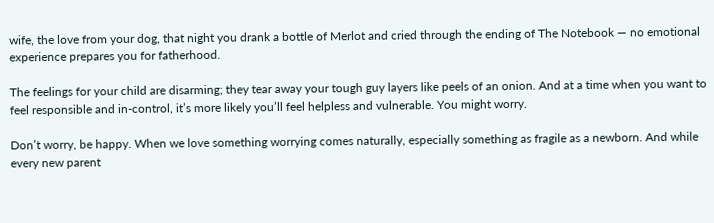wife, the love from your dog, that night you drank a bottle of Merlot and cried through the ending of The Notebook — no emotional experience prepares you for fatherhood.

The feelings for your child are disarming; they tear away your tough guy layers like peels of an onion. And at a time when you want to feel responsible and in-control, it’s more likely you’ll feel helpless and vulnerable. You might worry.

Don’t worry, be happy. When we love something worrying comes naturally, especially something as fragile as a newborn. And while every new parent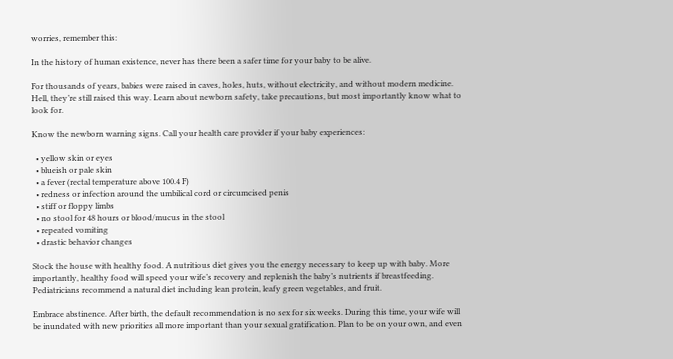worries, remember this:

In the history of human existence, never has there been a safer time for your baby to be alive.

For thousands of years, babies were raised in caves, holes, huts, without electricity, and without modern medicine. Hell, they’re still raised this way. Learn about newborn safety, take precautions, but most importantly know what to look for.

Know the newborn warning signs. Call your health care provider if your baby experiences:

  • yellow skin or eyes
  • blueish or pale skin
  • a fever (rectal temperature above 100.4 F)
  • redness or infection around the umbilical cord or circumcised penis
  • stiff or floppy limbs
  • no stool for 48 hours or blood/mucus in the stool
  • repeated vomiting
  • drastic behavior changes

Stock the house with healthy food. A nutritious diet gives you the energy necessary to keep up with baby. More importantly, healthy food will speed your wife’s recovery and replenish the baby’s nutrients if breastfeeding. Pediatricians recommend a natural diet including lean protein, leafy green vegetables, and fruit.

Embrace abstinence. After birth, the default recommendation is no sex for six weeks. During this time, your wife will be inundated with new priorities all more important than your sexual gratification. Plan to be on your own, and even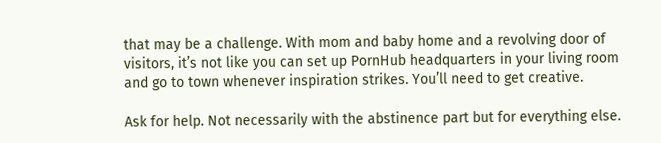that may be a challenge. With mom and baby home and a revolving door of visitors, it’s not like you can set up PornHub headquarters in your living room and go to town whenever inspiration strikes. You’ll need to get creative.

Ask for help. Not necessarily with the abstinence part but for everything else.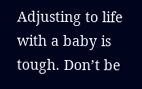Adjusting to life with a baby is tough. Don’t be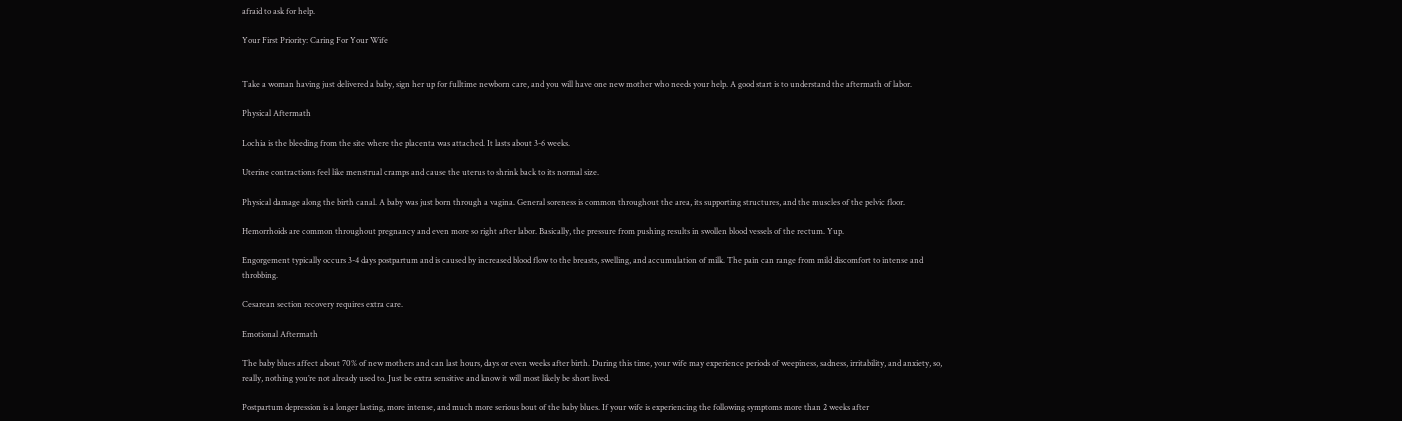afraid to ask for help.

Your First Priority: Caring For Your Wife


Take a woman having just delivered a baby, sign her up for fulltime newborn care, and you will have one new mother who needs your help. A good start is to understand the aftermath of labor.

Physical Aftermath

Lochia is the bleeding from the site where the placenta was attached. It lasts about 3-6 weeks.

Uterine contractions feel like menstrual cramps and cause the uterus to shrink back to its normal size.

Physical damage along the birth canal. A baby was just born through a vagina. General soreness is common throughout the area, its supporting structures, and the muscles of the pelvic floor.

Hemorrhoids are common throughout pregnancy and even more so right after labor. Basically, the pressure from pushing results in swollen blood vessels of the rectum. Yup.

Engorgement typically occurs 3-4 days postpartum and is caused by increased blood flow to the breasts, swelling, and accumulation of milk. The pain can range from mild discomfort to intense and throbbing.

Cesarean section recovery requires extra care.

Emotional Aftermath

The baby blues affect about 70% of new mothers and can last hours, days or even weeks after birth. During this time, your wife may experience periods of weepiness, sadness, irritability, and anxiety, so, really, nothing you’re not already used to. Just be extra sensitive and know it will most likely be short lived.

Postpartum depression is a longer lasting, more intense, and much more serious bout of the baby blues. If your wife is experiencing the following symptoms more than 2 weeks after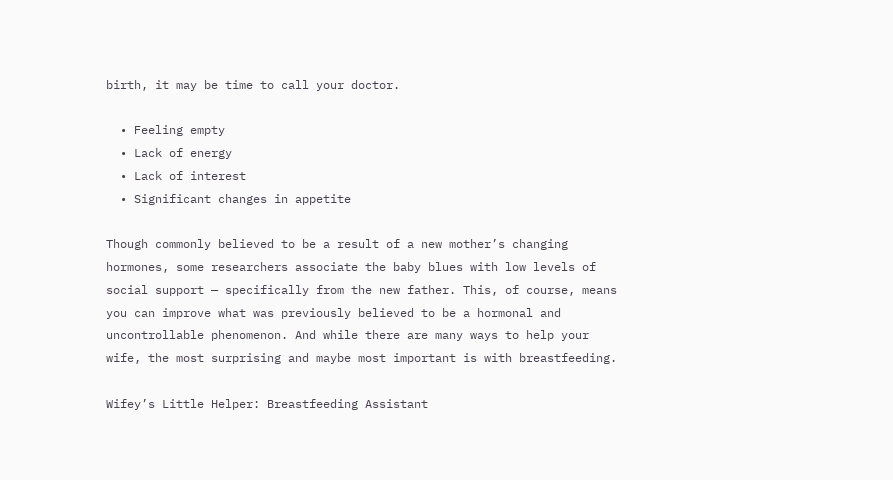birth, it may be time to call your doctor.

  • Feeling empty
  • Lack of energy
  • Lack of interest
  • Significant changes in appetite

Though commonly believed to be a result of a new mother’s changing hormones, some researchers associate the baby blues with low levels of social support — specifically from the new father. This, of course, means you can improve what was previously believed to be a hormonal and uncontrollable phenomenon. And while there are many ways to help your wife, the most surprising and maybe most important is with breastfeeding.

Wifey’s Little Helper: Breastfeeding Assistant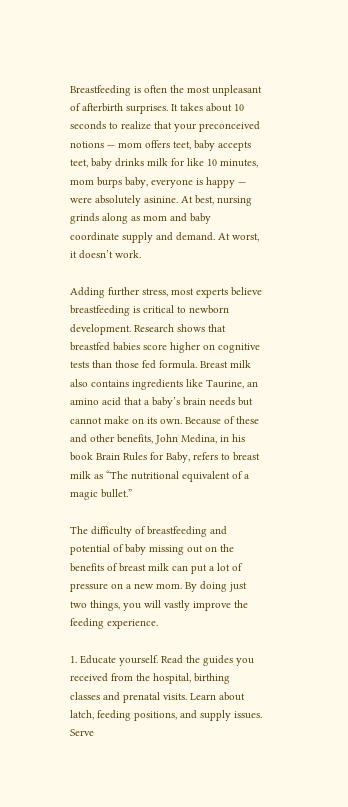Breastfeeding is often the most unpleasant of afterbirth surprises. It takes about 10 seconds to realize that your preconceived notions — mom offers teet, baby accepts teet, baby drinks milk for like 10 minutes, mom burps baby, everyone is happy — were absolutely asinine. At best, nursing grinds along as mom and baby coordinate supply and demand. At worst, it doesn’t work.

Adding further stress, most experts believe breastfeeding is critical to newborn development. Research shows that breastfed babies score higher on cognitive tests than those fed formula. Breast milk also contains ingredients like Taurine, an amino acid that a baby’s brain needs but cannot make on its own. Because of these and other benefits, John Medina, in his book Brain Rules for Baby, refers to breast milk as “The nutritional equivalent of a magic bullet.”

The difficulty of breastfeeding and potential of baby missing out on the benefits of breast milk can put a lot of pressure on a new mom. By doing just two things, you will vastly improve the feeding experience.

1. Educate yourself. Read the guides you received from the hospital, birthing classes and prenatal visits. Learn about latch, feeding positions, and supply issues. Serve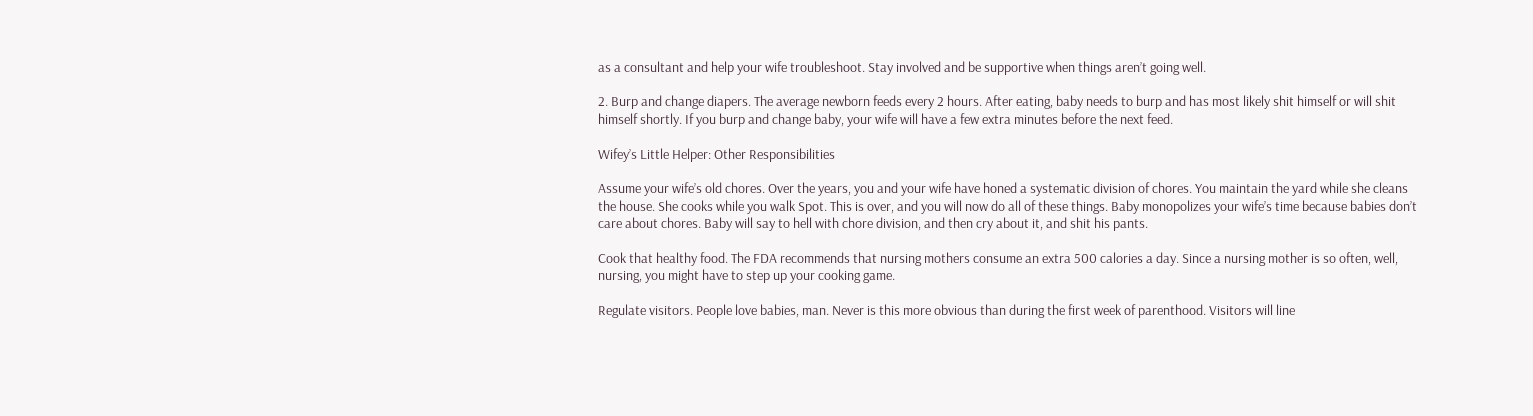as a consultant and help your wife troubleshoot. Stay involved and be supportive when things aren’t going well.

2. Burp and change diapers. The average newborn feeds every 2 hours. After eating, baby needs to burp and has most likely shit himself or will shit himself shortly. If you burp and change baby, your wife will have a few extra minutes before the next feed.

Wifey’s Little Helper: Other Responsibilities

Assume your wife’s old chores. Over the years, you and your wife have honed a systematic division of chores. You maintain the yard while she cleans the house. She cooks while you walk Spot. This is over, and you will now do all of these things. Baby monopolizes your wife’s time because babies don’t care about chores. Baby will say to hell with chore division, and then cry about it, and shit his pants.

Cook that healthy food. The FDA recommends that nursing mothers consume an extra 500 calories a day. Since a nursing mother is so often, well, nursing, you might have to step up your cooking game.

Regulate visitors. People love babies, man. Never is this more obvious than during the first week of parenthood. Visitors will line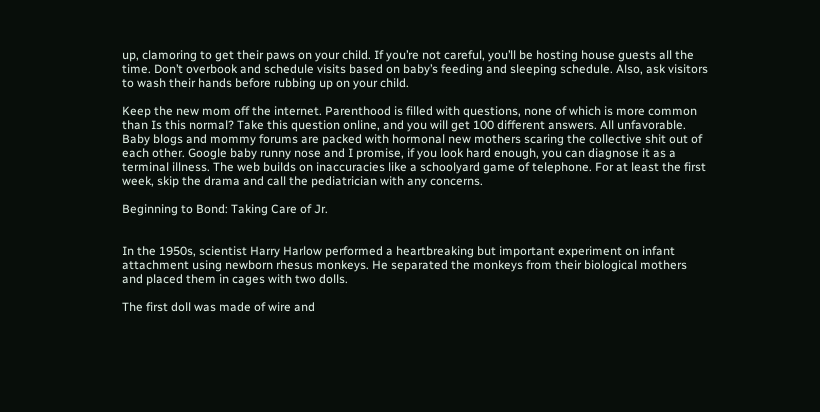up, clamoring to get their paws on your child. If you’re not careful, you’ll be hosting house guests all the time. Don’t overbook and schedule visits based on baby’s feeding and sleeping schedule. Also, ask visitors to wash their hands before rubbing up on your child.

Keep the new mom off the internet. Parenthood is filled with questions, none of which is more common than Is this normal? Take this question online, and you will get 100 different answers. All unfavorable. Baby blogs and mommy forums are packed with hormonal new mothers scaring the collective shit out of each other. Google baby runny nose and I promise, if you look hard enough, you can diagnose it as a terminal illness. The web builds on inaccuracies like a schoolyard game of telephone. For at least the first week, skip the drama and call the pediatrician with any concerns.

Beginning to Bond: Taking Care of Jr.


In the 1950s, scientist Harry Harlow performed a heartbreaking but important experiment on infant attachment using newborn rhesus monkeys. He separated the monkeys from their biological mothers and placed them in cages with two dolls.

The first doll was made of wire and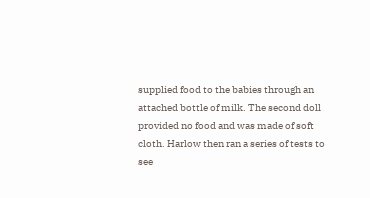supplied food to the babies through an attached bottle of milk. The second doll provided no food and was made of soft cloth. Harlow then ran a series of tests to see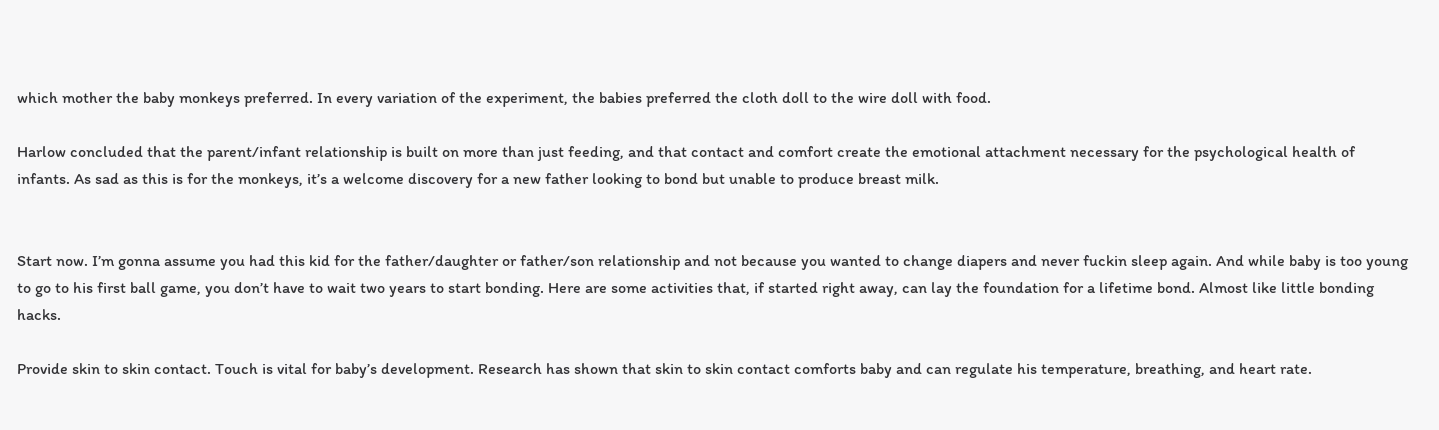which mother the baby monkeys preferred. In every variation of the experiment, the babies preferred the cloth doll to the wire doll with food.

Harlow concluded that the parent/infant relationship is built on more than just feeding, and that contact and comfort create the emotional attachment necessary for the psychological health of infants. As sad as this is for the monkeys, it’s a welcome discovery for a new father looking to bond but unable to produce breast milk.


Start now. I’m gonna assume you had this kid for the father/daughter or father/son relationship and not because you wanted to change diapers and never fuckin sleep again. And while baby is too young to go to his first ball game, you don’t have to wait two years to start bonding. Here are some activities that, if started right away, can lay the foundation for a lifetime bond. Almost like little bonding hacks.

Provide skin to skin contact. Touch is vital for baby’s development. Research has shown that skin to skin contact comforts baby and can regulate his temperature, breathing, and heart rate.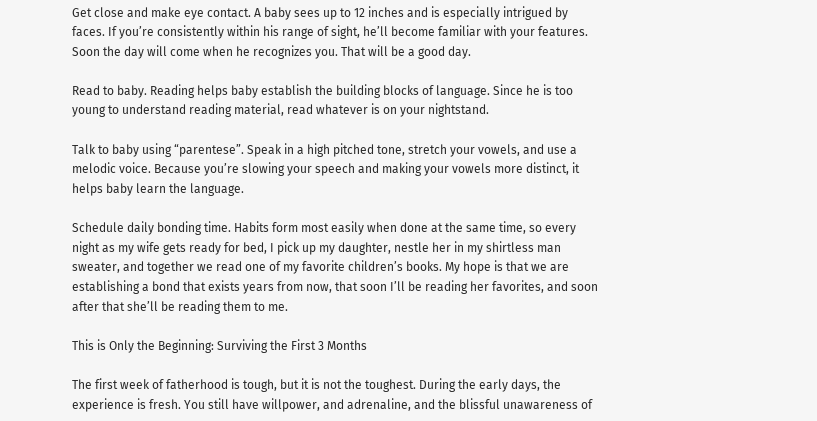Get close and make eye contact. A baby sees up to 12 inches and is especially intrigued by faces. If you’re consistently within his range of sight, he’ll become familiar with your features. Soon the day will come when he recognizes you. That will be a good day.

Read to baby. Reading helps baby establish the building blocks of language. Since he is too young to understand reading material, read whatever is on your nightstand.

Talk to baby using “parentese”. Speak in a high pitched tone, stretch your vowels, and use a melodic voice. Because you’re slowing your speech and making your vowels more distinct, it helps baby learn the language.

Schedule daily bonding time. Habits form most easily when done at the same time, so every night as my wife gets ready for bed, I pick up my daughter, nestle her in my shirtless man sweater, and together we read one of my favorite children’s books. My hope is that we are establishing a bond that exists years from now, that soon I’ll be reading her favorites, and soon after that she’ll be reading them to me.

This is Only the Beginning: Surviving the First 3 Months

The first week of fatherhood is tough, but it is not the toughest. During the early days, the experience is fresh. You still have willpower, and adrenaline, and the blissful unawareness of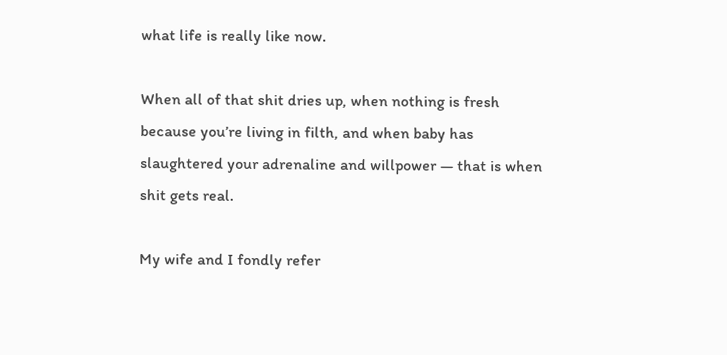what life is really like now.

When all of that shit dries up, when nothing is fresh because you’re living in filth, and when baby has slaughtered your adrenaline and willpower — that is when shit gets real.

My wife and I fondly refer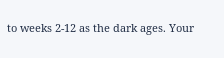to weeks 2-12 as the dark ages. Your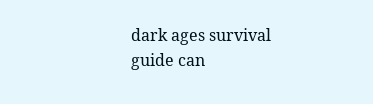dark ages survival guide can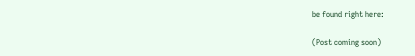be found right here:

(Post coming soon)